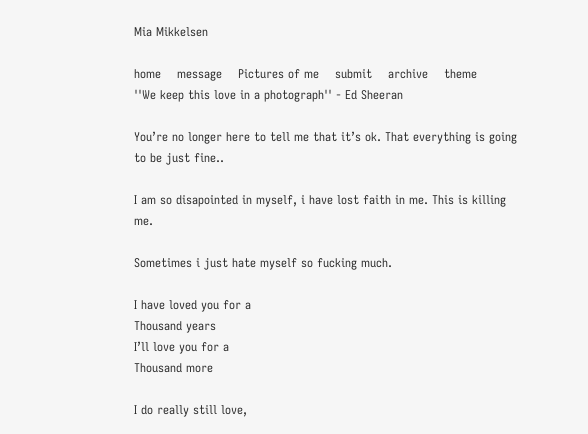Mia Mikkelsen

home    message    Pictures of me    submit    archive    theme
''We keep this love in a photograph'' - Ed Sheeran

You’re no longer here to tell me that it’s ok. That everything is going to be just fine..

I am so disapointed in myself, i have lost faith in me. This is killing me.

Sometimes i just hate myself so fucking much.

I have loved you for a
Thousand years
I’ll love you for a
Thousand more

I do really still love,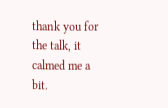thank you for the talk, it calmed me a bit.